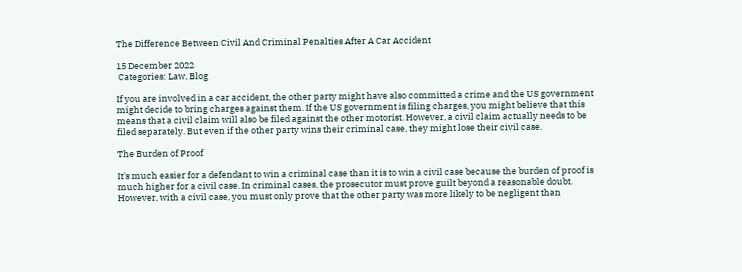The Difference Between Civil And Criminal Penalties After A Car Accident

15 December 2022
 Categories: Law, Blog

If you are involved in a car accident, the other party might have also committed a crime and the US government might decide to bring charges against them. If the US government is filing charges, you might believe that this means that a civil claim will also be filed against the other motorist. However, a civil claim actually needs to be filed separately. But even if the other party wins their criminal case, they might lose their civil case.

The Burden of Proof

It's much easier for a defendant to win a criminal case than it is to win a civil case because the burden of proof is much higher for a civil case. In criminal cases, the prosecutor must prove guilt beyond a reasonable doubt. However, with a civil case, you must only prove that the other party was more likely to be negligent than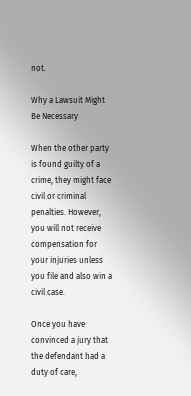not.

Why a Lawsuit Might Be Necessary

When the other party is found guilty of a crime, they might face civil or criminal penalties. However, you will not receive compensation for your injuries unless you file and also win a civil case.

Once you have convinced a jury that the defendant had a duty of care,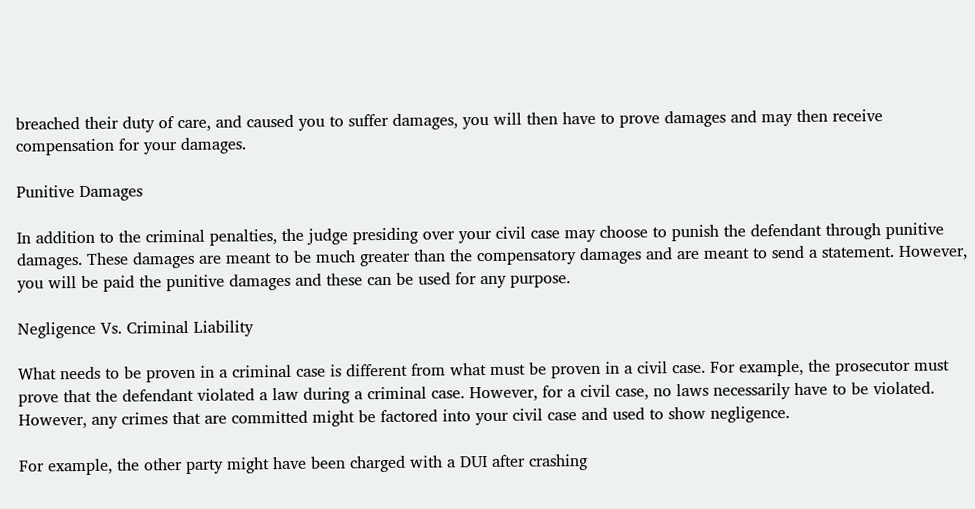breached their duty of care, and caused you to suffer damages, you will then have to prove damages and may then receive compensation for your damages.

Punitive Damages

In addition to the criminal penalties, the judge presiding over your civil case may choose to punish the defendant through punitive damages. These damages are meant to be much greater than the compensatory damages and are meant to send a statement. However, you will be paid the punitive damages and these can be used for any purpose.

Negligence Vs. Criminal Liability

What needs to be proven in a criminal case is different from what must be proven in a civil case. For example, the prosecutor must prove that the defendant violated a law during a criminal case. However, for a civil case, no laws necessarily have to be violated. However, any crimes that are committed might be factored into your civil case and used to show negligence.

For example, the other party might have been charged with a DUI after crashing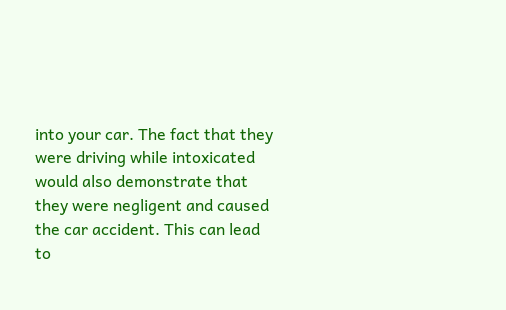into your car. The fact that they were driving while intoxicated would also demonstrate that they were negligent and caused the car accident. This can lead to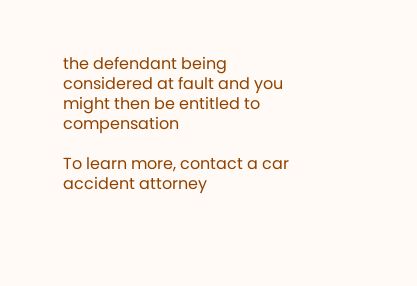the defendant being considered at fault and you might then be entitled to compensation

To learn more, contact a car accident attorney